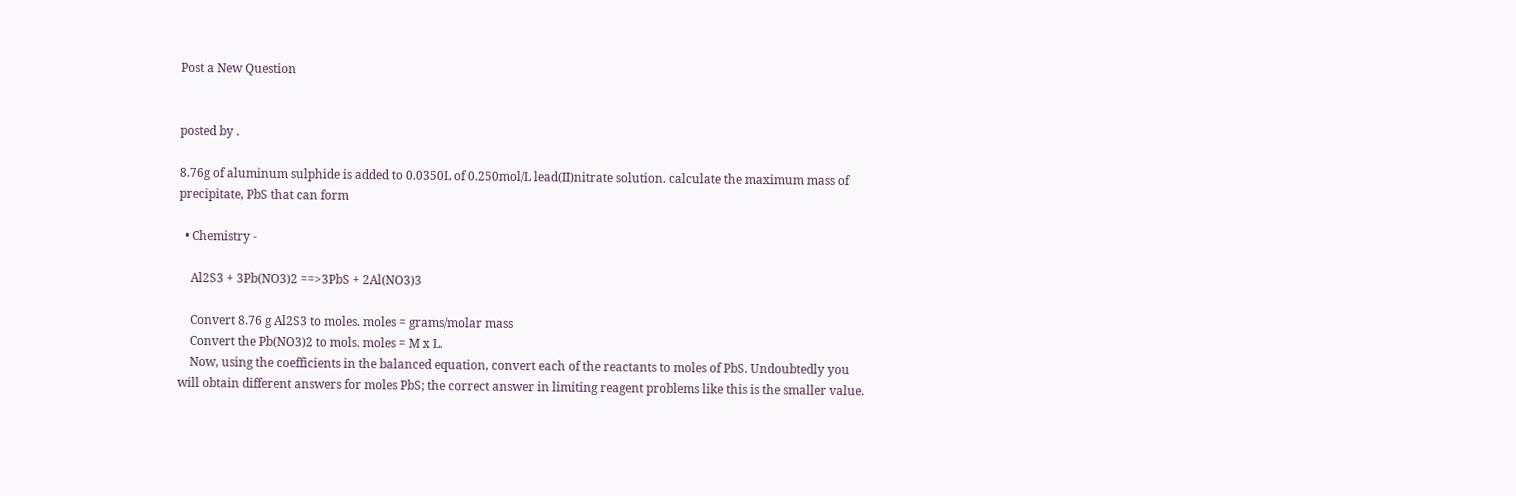Post a New Question


posted by .

8.76g of aluminum sulphide is added to 0.0350L of 0.250mol/L lead(II)nitrate solution. calculate the maximum mass of precipitate, PbS that can form

  • Chemistry -

    Al2S3 + 3Pb(NO3)2 ==>3PbS + 2Al(NO3)3

    Convert 8.76 g Al2S3 to moles. moles = grams/molar mass
    Convert the Pb(NO3)2 to mols. moles = M x L.
    Now, using the coefficients in the balanced equation, convert each of the reactants to moles of PbS. Undoubtedly you will obtain different answers for moles PbS; the correct answer in limiting reagent problems like this is the smaller value.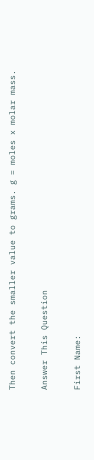Then convert the smaller value to grams. g = moles x molar mass.

Answer This Question

First Name: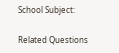School Subject:

Related Questions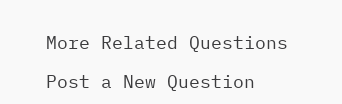More Related Questions

Post a New Question